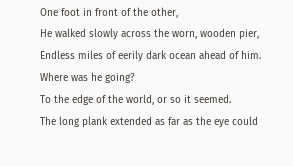One foot in front of the other,
He walked slowly across the worn, wooden pier,
Endless miles of eerily dark ocean ahead of him.
Where was he going?
To the edge of the world, or so it seemed.
The long plank extended as far as the eye could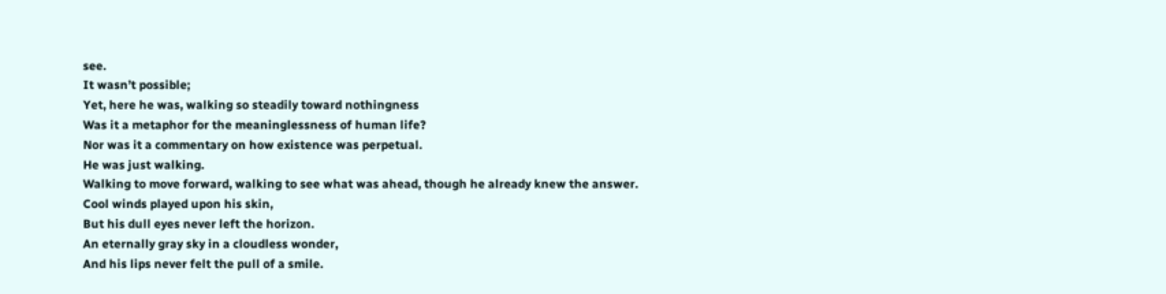see.
It wasn’t possible;
Yet, here he was, walking so steadily toward nothingness
Was it a metaphor for the meaninglessness of human life?
Nor was it a commentary on how existence was perpetual.
He was just walking.
Walking to move forward, walking to see what was ahead, though he already knew the answer.
Cool winds played upon his skin,
But his dull eyes never left the horizon.
An eternally gray sky in a cloudless wonder,
And his lips never felt the pull of a smile.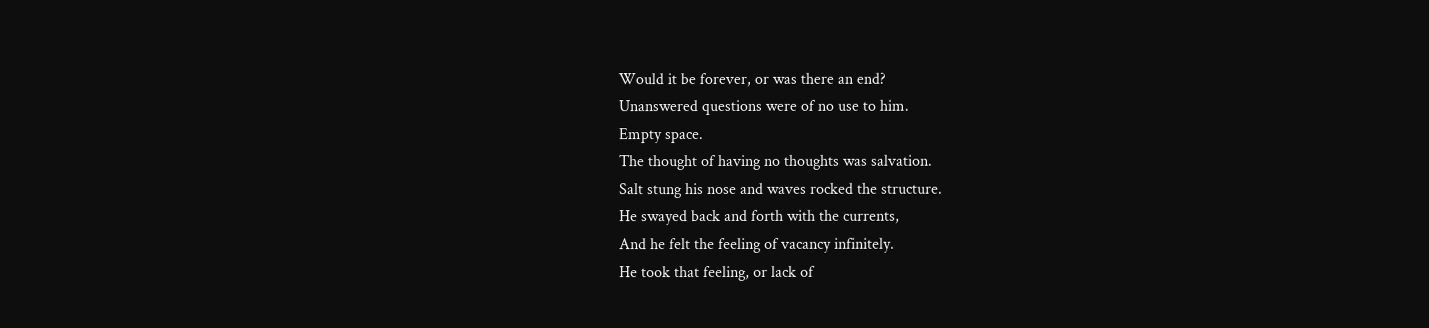Would it be forever, or was there an end?
Unanswered questions were of no use to him.
Empty space.
The thought of having no thoughts was salvation.
Salt stung his nose and waves rocked the structure.
He swayed back and forth with the currents,
And he felt the feeling of vacancy infinitely.
He took that feeling, or lack of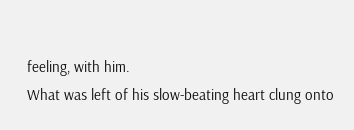feeling, with him.
What was left of his slow-beating heart clung onto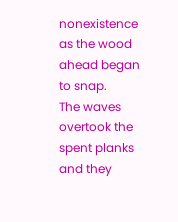nonexistence as the wood ahead began to snap.
The waves overtook the spent planks and they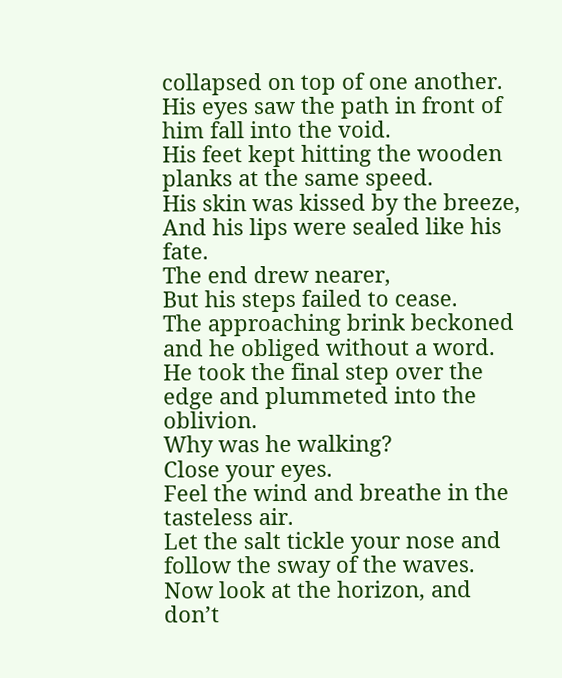collapsed on top of one another.
His eyes saw the path in front of him fall into the void.
His feet kept hitting the wooden planks at the same speed.
His skin was kissed by the breeze,
And his lips were sealed like his fate.
The end drew nearer,
But his steps failed to cease.
The approaching brink beckoned and he obliged without a word.
He took the final step over the edge and plummeted into the oblivion.
Why was he walking?
Close your eyes.
Feel the wind and breathe in the tasteless air.
Let the salt tickle your nose and follow the sway of the waves.
Now look at the horizon, and don’t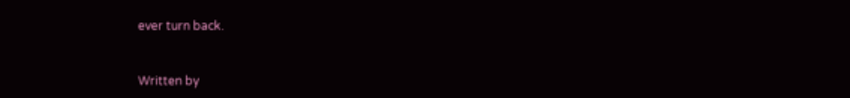ever turn back.


Written by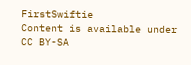FirstSwiftie
Content is available under CC BY-SA